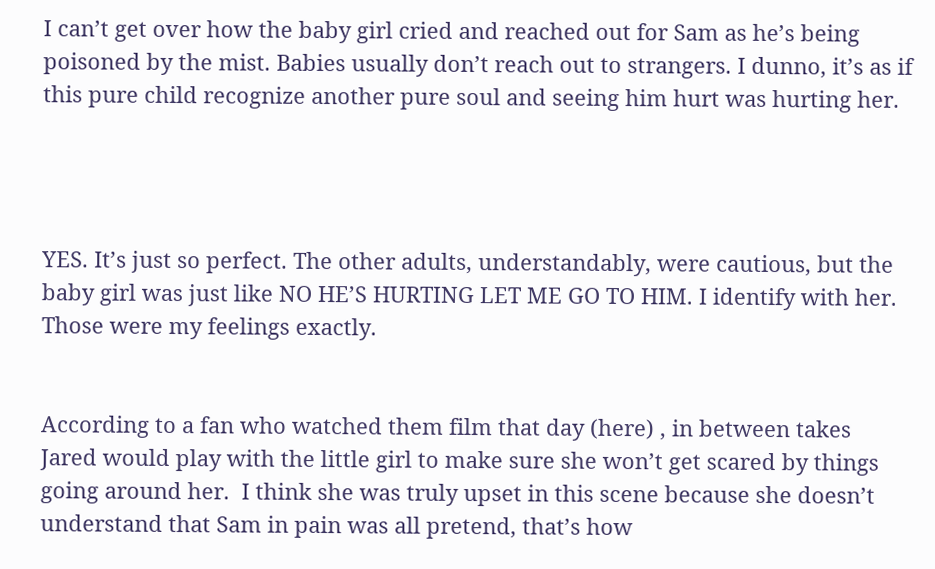I can’t get over how the baby girl cried and reached out for Sam as he’s being poisoned by the mist. Babies usually don’t reach out to strangers. I dunno, it’s as if this pure child recognize another pure soul and seeing him hurt was hurting her.




YES. It’s just so perfect. The other adults, understandably, were cautious, but the baby girl was just like NO HE’S HURTING LET ME GO TO HIM. I identify with her. Those were my feelings exactly.


According to a fan who watched them film that day (here) , in between takes Jared would play with the little girl to make sure she won’t get scared by things going around her.  I think she was truly upset in this scene because she doesn’t understand that Sam in pain was all pretend, that’s how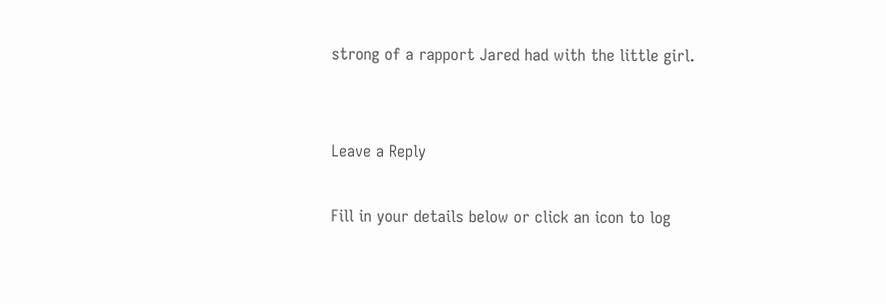strong of a rapport Jared had with the little girl.


Leave a Reply

Fill in your details below or click an icon to log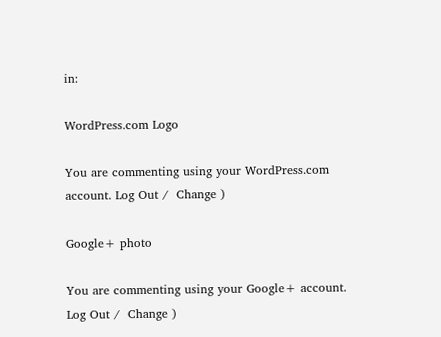in:

WordPress.com Logo

You are commenting using your WordPress.com account. Log Out /  Change )

Google+ photo

You are commenting using your Google+ account. Log Out /  Change )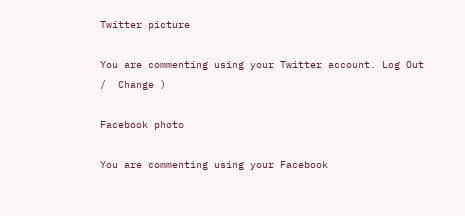Twitter picture

You are commenting using your Twitter account. Log Out /  Change )

Facebook photo

You are commenting using your Facebook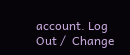account. Log Out /  Change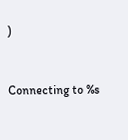)


Connecting to %s